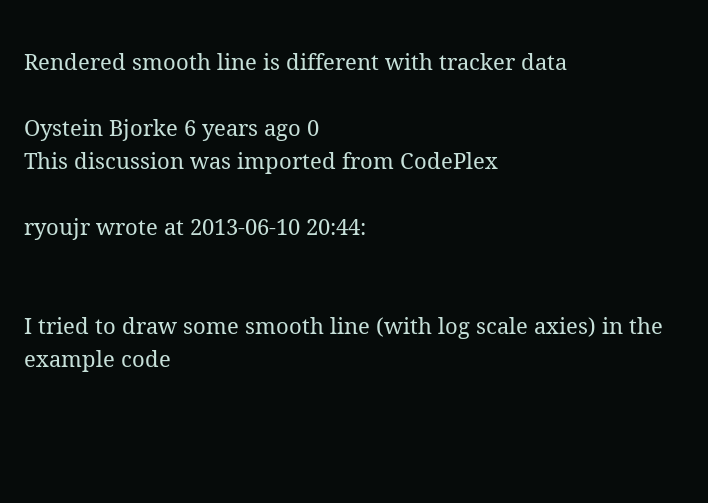Rendered smooth line is different with tracker data

Oystein Bjorke 6 years ago 0
This discussion was imported from CodePlex

ryoujr wrote at 2013-06-10 20:44:


I tried to draw some smooth line (with log scale axies) in the example code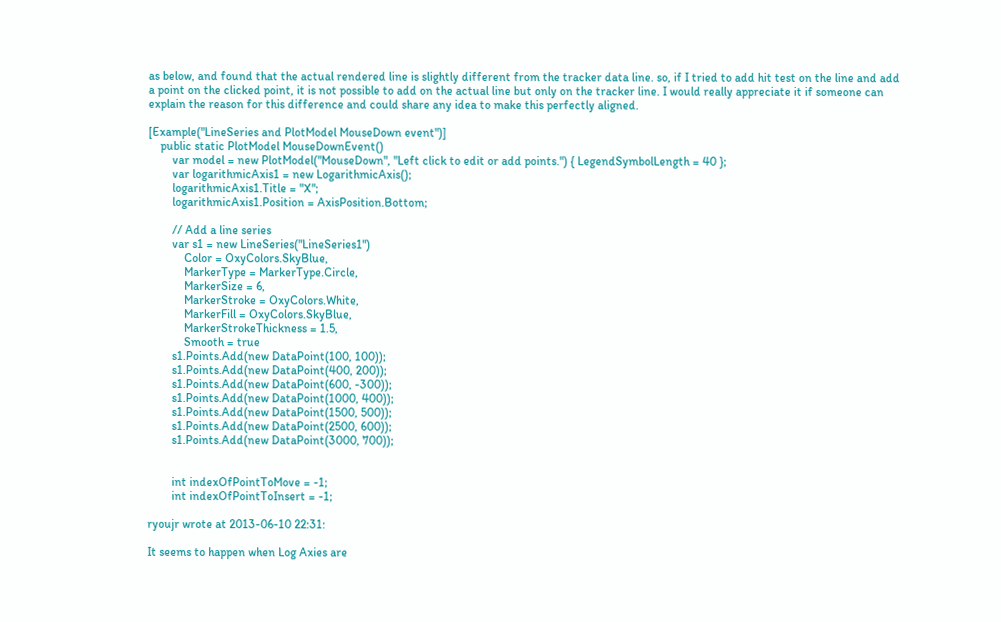as below, and found that the actual rendered line is slightly different from the tracker data line. so, if I tried to add hit test on the line and add a point on the clicked point, it is not possible to add on the actual line but only on the tracker line. I would really appreciate it if someone can explain the reason for this difference and could share any idea to make this perfectly aligned.

[Example("LineSeries and PlotModel MouseDown event")]
    public static PlotModel MouseDownEvent()
        var model = new PlotModel("MouseDown", "Left click to edit or add points.") { LegendSymbolLength = 40 };
        var logarithmicAxis1 = new LogarithmicAxis();
        logarithmicAxis1.Title = "X";
        logarithmicAxis1.Position = AxisPosition.Bottom;

        // Add a line series
        var s1 = new LineSeries("LineSeries1")
            Color = OxyColors.SkyBlue,
            MarkerType = MarkerType.Circle,
            MarkerSize = 6,
            MarkerStroke = OxyColors.White,
            MarkerFill = OxyColors.SkyBlue,
            MarkerStrokeThickness = 1.5,
            Smooth = true
        s1.Points.Add(new DataPoint(100, 100));
        s1.Points.Add(new DataPoint(400, 200));
        s1.Points.Add(new DataPoint(600, -300));
        s1.Points.Add(new DataPoint(1000, 400));
        s1.Points.Add(new DataPoint(1500, 500));
        s1.Points.Add(new DataPoint(2500, 600));
        s1.Points.Add(new DataPoint(3000, 700));


        int indexOfPointToMove = -1;
        int indexOfPointToInsert = -1;

ryoujr wrote at 2013-06-10 22:31:

It seems to happen when Log Axies are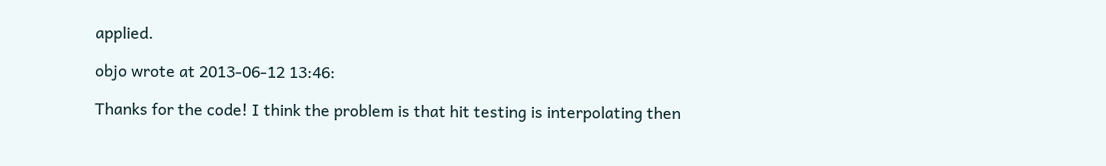applied.

objo wrote at 2013-06-12 13:46:

Thanks for the code! I think the problem is that hit testing is interpolating then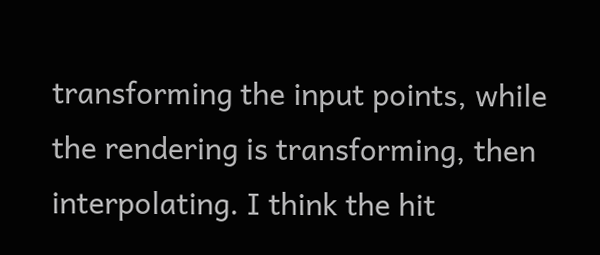transforming the input points, while the rendering is transforming, then interpolating. I think the hit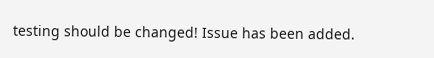testing should be changed! Issue has been added.